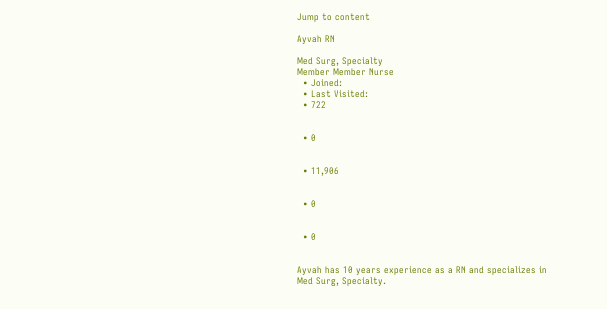Jump to content

Ayvah RN

Med Surg, Specialty
Member Member Nurse
  • Joined:
  • Last Visited:
  • 722


  • 0


  • 11,906


  • 0


  • 0


Ayvah has 10 years experience as a RN and specializes in Med Surg, Specialty.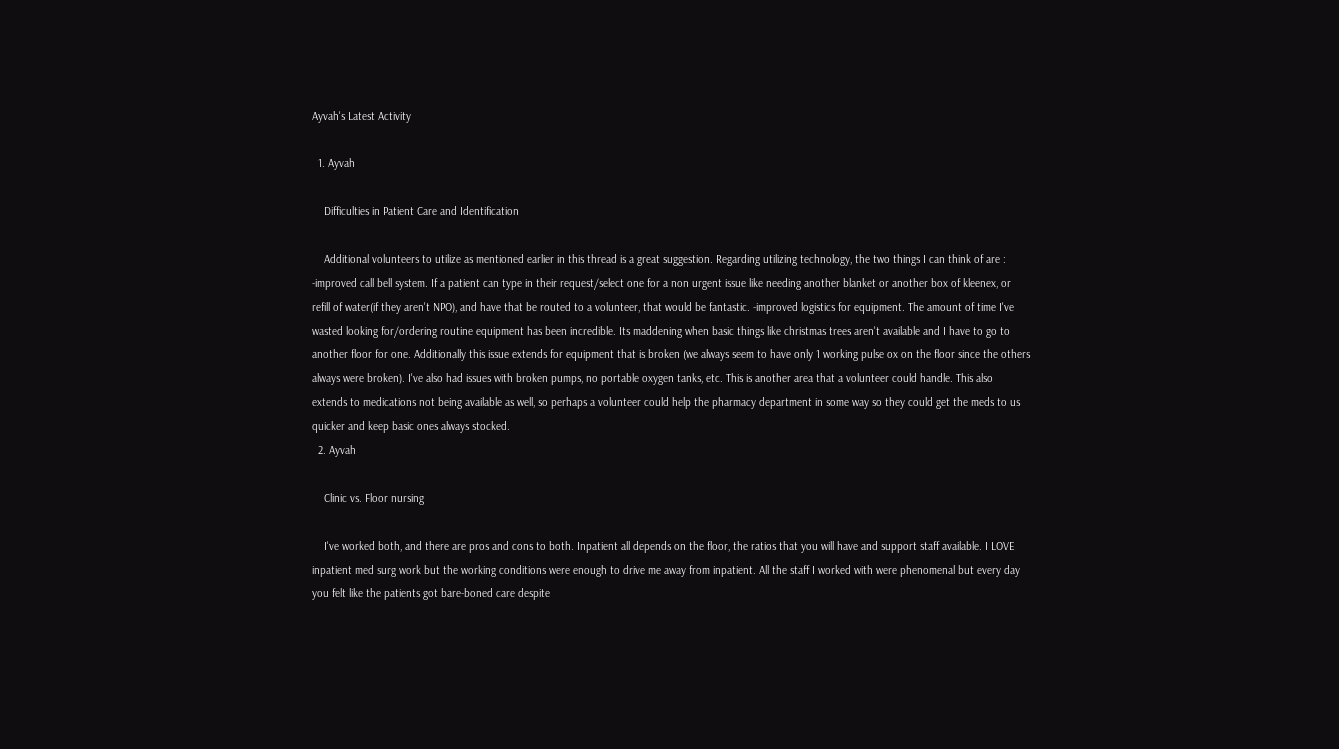Ayvah's Latest Activity

  1. Ayvah

    Difficulties in Patient Care and Identification

    Additional volunteers to utilize as mentioned earlier in this thread is a great suggestion. Regarding utilizing technology, the two things I can think of are : -improved call bell system. If a patient can type in their request/select one for a non urgent issue like needing another blanket or another box of kleenex, or refill of water(if they aren't NPO), and have that be routed to a volunteer, that would be fantastic. -improved logistics for equipment. The amount of time I've wasted looking for/ordering routine equipment has been incredible. Its maddening when basic things like christmas trees aren't available and I have to go to another floor for one. Additionally this issue extends for equipment that is broken (we always seem to have only 1 working pulse ox on the floor since the others always were broken). I've also had issues with broken pumps, no portable oxygen tanks, etc. This is another area that a volunteer could handle. This also extends to medications not being available as well, so perhaps a volunteer could help the pharmacy department in some way so they could get the meds to us quicker and keep basic ones always stocked.
  2. Ayvah

    Clinic vs. Floor nursing

    I've worked both, and there are pros and cons to both. Inpatient all depends on the floor, the ratios that you will have and support staff available. I LOVE inpatient med surg work but the working conditions were enough to drive me away from inpatient. All the staff I worked with were phenomenal but every day you felt like the patients got bare-boned care despite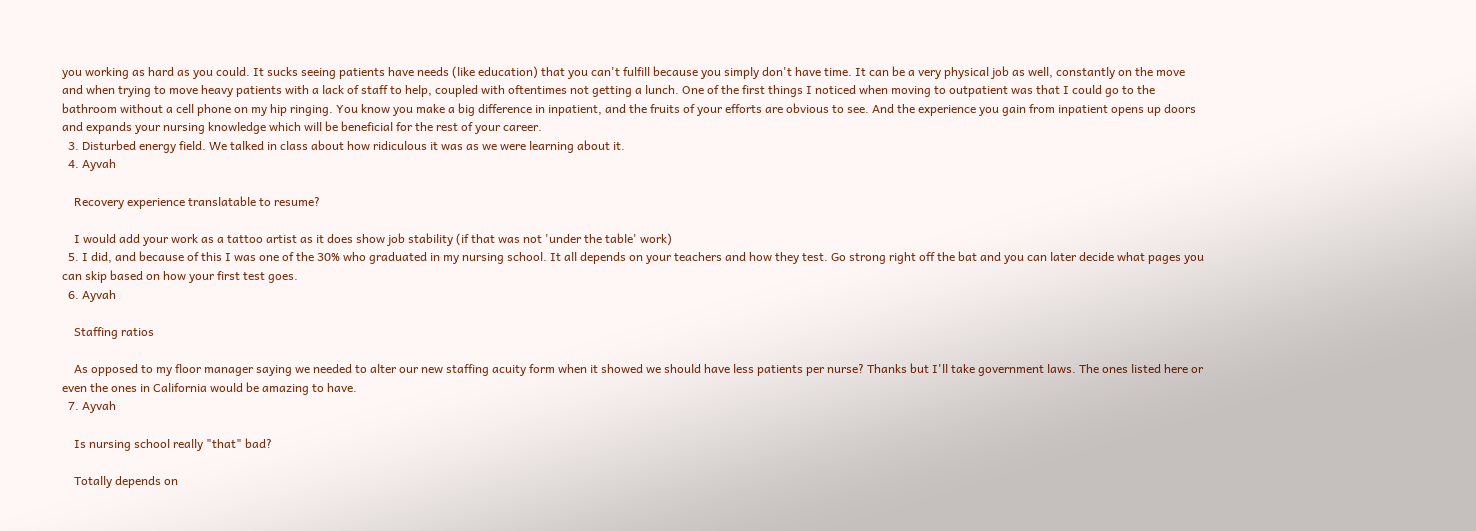you working as hard as you could. It sucks seeing patients have needs (like education) that you can't fulfill because you simply don't have time. It can be a very physical job as well, constantly on the move and when trying to move heavy patients with a lack of staff to help, coupled with oftentimes not getting a lunch. One of the first things I noticed when moving to outpatient was that I could go to the bathroom without a cell phone on my hip ringing. You know you make a big difference in inpatient, and the fruits of your efforts are obvious to see. And the experience you gain from inpatient opens up doors and expands your nursing knowledge which will be beneficial for the rest of your career.
  3. Disturbed energy field. We talked in class about how ridiculous it was as we were learning about it.
  4. Ayvah

    Recovery experience translatable to resume?

    I would add your work as a tattoo artist as it does show job stability (if that was not 'under the table' work)
  5. I did, and because of this I was one of the 30% who graduated in my nursing school. It all depends on your teachers and how they test. Go strong right off the bat and you can later decide what pages you can skip based on how your first test goes.
  6. Ayvah

    Staffing ratios

    As opposed to my floor manager saying we needed to alter our new staffing acuity form when it showed we should have less patients per nurse? Thanks but I'll take government laws. The ones listed here or even the ones in California would be amazing to have.
  7. Ayvah

    Is nursing school really "that" bad?

    Totally depends on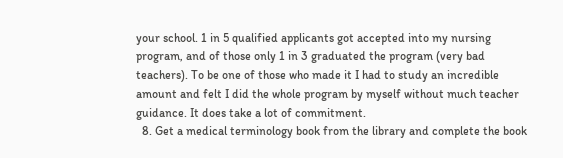your school. 1 in 5 qualified applicants got accepted into my nursing program, and of those only 1 in 3 graduated the program (very bad teachers). To be one of those who made it I had to study an incredible amount and felt I did the whole program by myself without much teacher guidance. It does take a lot of commitment.
  8. Get a medical terminology book from the library and complete the book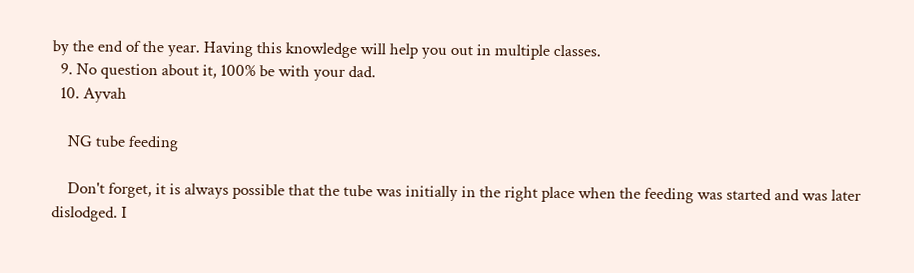by the end of the year. Having this knowledge will help you out in multiple classes.
  9. No question about it, 100% be with your dad.
  10. Ayvah

    NG tube feeding

    Don't forget, it is always possible that the tube was initially in the right place when the feeding was started and was later dislodged. I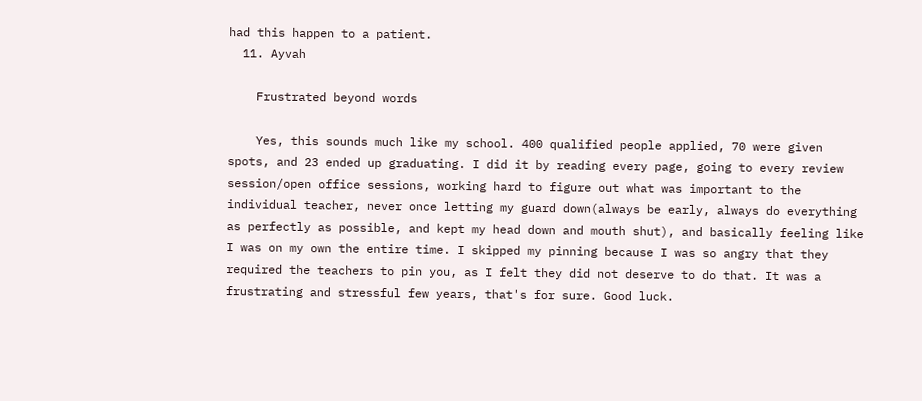had this happen to a patient.
  11. Ayvah

    Frustrated beyond words

    Yes, this sounds much like my school. 400 qualified people applied, 70 were given spots, and 23 ended up graduating. I did it by reading every page, going to every review session/open office sessions, working hard to figure out what was important to the individual teacher, never once letting my guard down(always be early, always do everything as perfectly as possible, and kept my head down and mouth shut), and basically feeling like I was on my own the entire time. I skipped my pinning because I was so angry that they required the teachers to pin you, as I felt they did not deserve to do that. It was a frustrating and stressful few years, that's for sure. Good luck.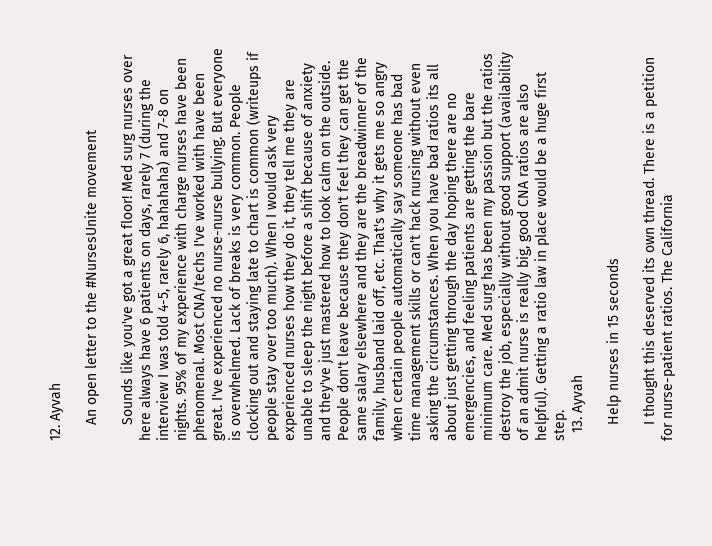12. Ayvah

    An open letter to the #NursesUnite movement

    Sounds like you've got a great floor! Med surg nurses over here always have 6 patients on days, rarely 7 (during the interview I was told 4-5, rarely 6, hahahaha) and 7-8 on nights. 95% of my experience with charge nurses have been phenomenal. Most CNA/techs I've worked with have been great. I've experienced no nurse-nurse bullying. But everyone is overwhelmed. Lack of breaks is very common. People clocking out and staying late to chart is common (writeups if people stay over too much). When I would ask very experienced nurses how they do it, they tell me they are unable to sleep the night before a shift because of anxiety and they've just mastered how to look calm on the outside. People don't leave because they don't feel they can get the same salary elsewhere and they are the breadwinner of the family, husband laid off, etc. That's why it gets me so angry when certain people automatically say someone has bad time management skills or can't hack nursing without even asking the circumstances. When you have bad ratios its all about just getting through the day hoping there are no emergencies, and feeling patients are getting the bare minimum care. Med surg has been my passion but the ratios destroy the job, especially without good support (availability of an admit nurse is really big, good CNA ratios are also helpful). Getting a ratio law in place would be a huge first step.
  13. Ayvah

    Help nurses in 15 seconds

    I thought this deserved its own thread. There is a petition for nurse-patient ratios. The California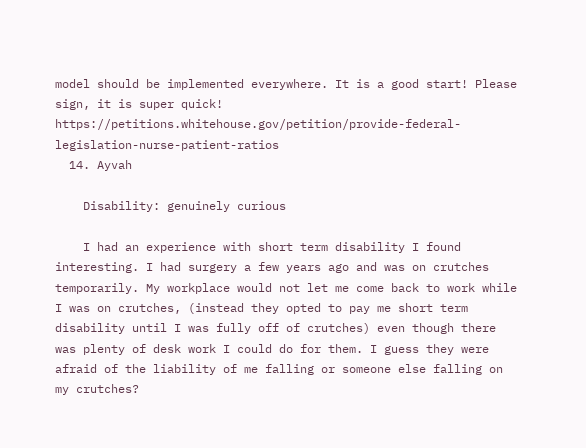model should be implemented everywhere. It is a good start! Please sign, it is super quick! https://petitions.whitehouse.gov/petition/provide-federal-legislation-nurse-patient-ratios
  14. Ayvah

    Disability: genuinely curious

    I had an experience with short term disability I found interesting. I had surgery a few years ago and was on crutches temporarily. My workplace would not let me come back to work while I was on crutches, (instead they opted to pay me short term disability until I was fully off of crutches) even though there was plenty of desk work I could do for them. I guess they were afraid of the liability of me falling or someone else falling on my crutches?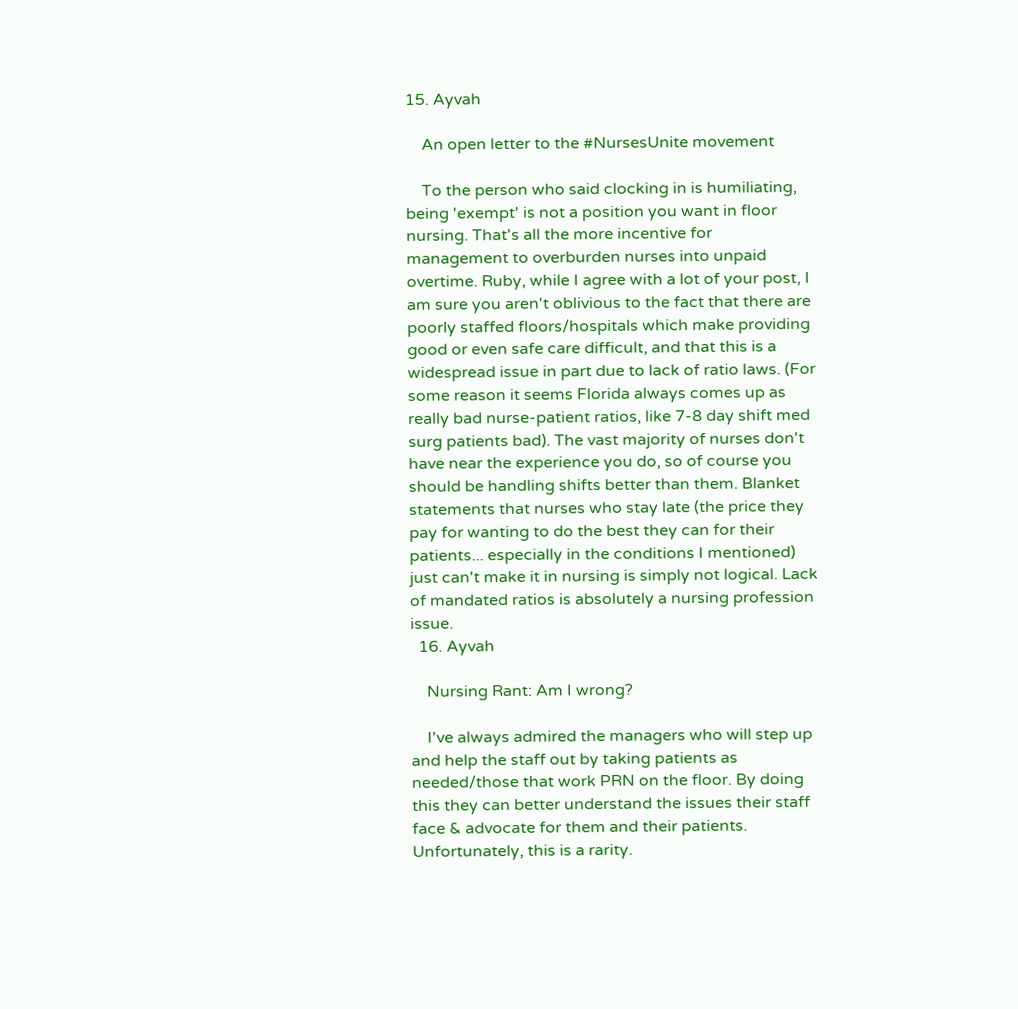15. Ayvah

    An open letter to the #NursesUnite movement

    To the person who said clocking in is humiliating, being 'exempt' is not a position you want in floor nursing. That's all the more incentive for management to overburden nurses into unpaid overtime. Ruby, while I agree with a lot of your post, I am sure you aren't oblivious to the fact that there are poorly staffed floors/hospitals which make providing good or even safe care difficult, and that this is a widespread issue in part due to lack of ratio laws. (For some reason it seems Florida always comes up as really bad nurse-patient ratios, like 7-8 day shift med surg patients bad). The vast majority of nurses don't have near the experience you do, so of course you should be handling shifts better than them. Blanket statements that nurses who stay late (the price they pay for wanting to do the best they can for their patients... especially in the conditions I mentioned) just can't make it in nursing is simply not logical. Lack of mandated ratios is absolutely a nursing profession issue.
  16. Ayvah

    Nursing Rant: Am I wrong?

    I've always admired the managers who will step up and help the staff out by taking patients as needed/those that work PRN on the floor. By doing this they can better understand the issues their staff face & advocate for them and their patients. Unfortunately, this is a rarity.